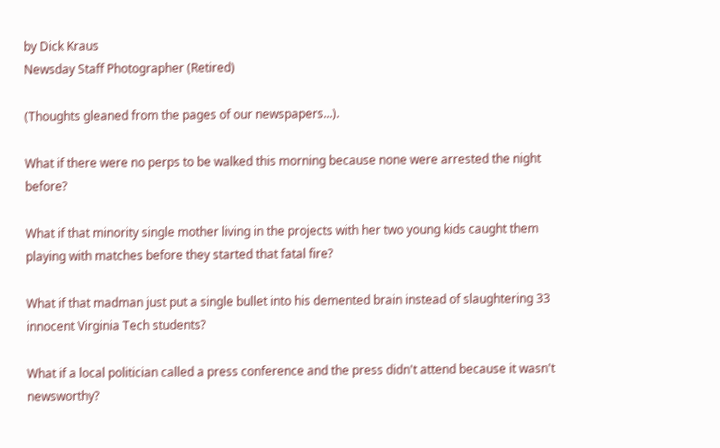by Dick Kraus
Newsday Staff Photographer (Retired)

(Thoughts gleaned from the pages of our newspapers...).

What if there were no perps to be walked this morning because none were arrested the night before?

What if that minority single mother living in the projects with her two young kids caught them playing with matches before they started that fatal fire?

What if that madman just put a single bullet into his demented brain instead of slaughtering 33 innocent Virginia Tech students?

What if a local politician called a press conference and the press didn't attend because it wasn't newsworthy?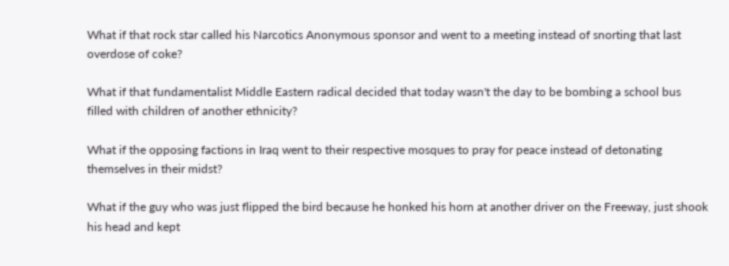What if that rock star called his Narcotics Anonymous sponsor and went to a meeting instead of snorting that last overdose of coke?

What if that fundamentalist Middle Eastern radical decided that today wasn't the day to be bombing a school bus filled with children of another ethnicity?

What if the opposing factions in Iraq went to their respective mosques to pray for peace instead of detonating themselves in their midst?

What if the guy who was just flipped the bird because he honked his horn at another driver on the Freeway, just shook his head and kept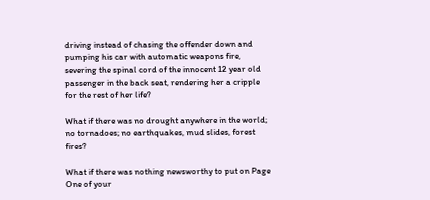driving instead of chasing the offender down and pumping his car with automatic weapons fire, severing the spinal cord of the innocent 12 year old passenger in the back seat, rendering her a cripple for the rest of her life?

What if there was no drought anywhere in the world; no tornadoes; no earthquakes, mud slides, forest fires?

What if there was nothing newsworthy to put on Page One of your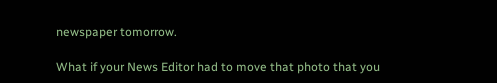newspaper tomorrow.

What if your News Editor had to move that photo that you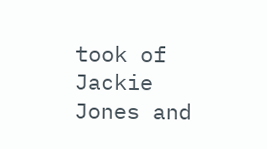took of Jackie Jones and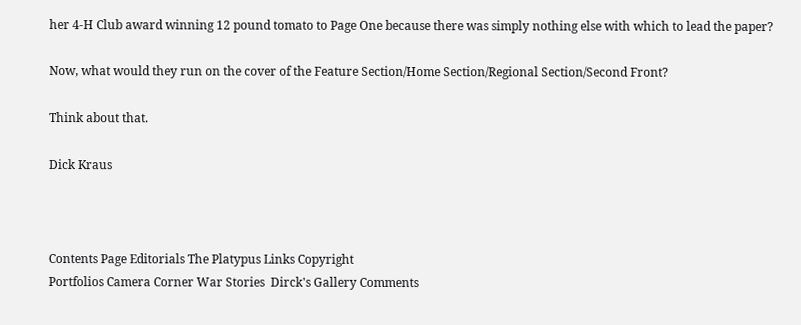her 4-H Club award winning 12 pound tomato to Page One because there was simply nothing else with which to lead the paper?

Now, what would they run on the cover of the Feature Section/Home Section/Regional Section/Second Front?

Think about that.

Dick Kraus



Contents Page Editorials The Platypus Links Copyright
Portfolios Camera Corner War Stories  Dirck's Gallery Comments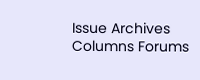Issue Archives Columns Forums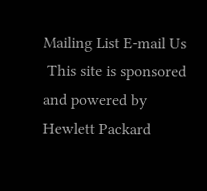Mailing List E-mail Us
 This site is sponsored and powered by Hewlett Packard